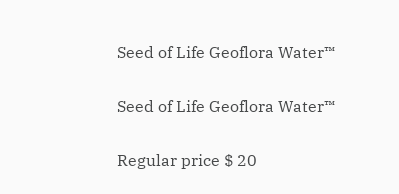Seed of Life Geoflora Water™

Seed of Life Geoflora Water™

Regular price $ 20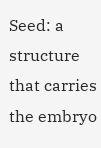Seed: a structure that carries the embryo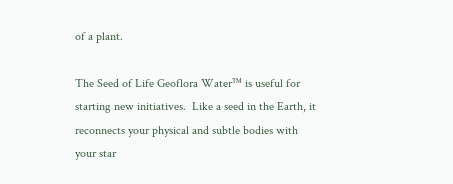of a plant.

The Seed of Life Geoflora Water™ is useful for starting new initiatives.  Like a seed in the Earth, it reconnects your physical and subtle bodies with your star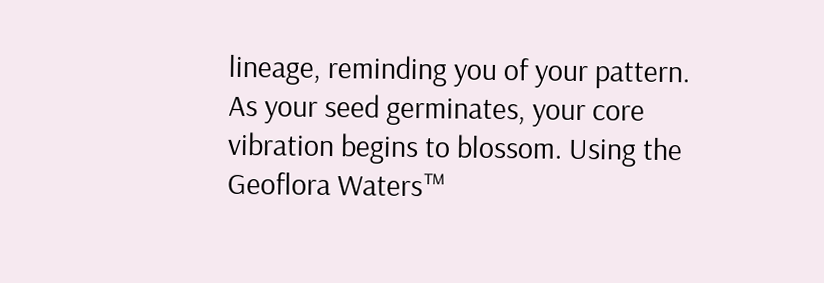lineage, reminding you of your pattern. As your seed germinates, your core vibration begins to blossom. Using the Geoflora Waters™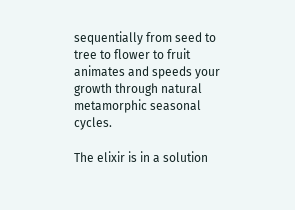sequentially from seed to tree to flower to fruit animates and speeds your growth through natural metamorphic seasonal cycles.

The elixir is in a solution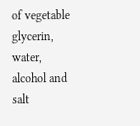of vegetable glycerin, water, alcohol and salt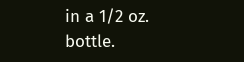in a 1/2 oz. bottle.